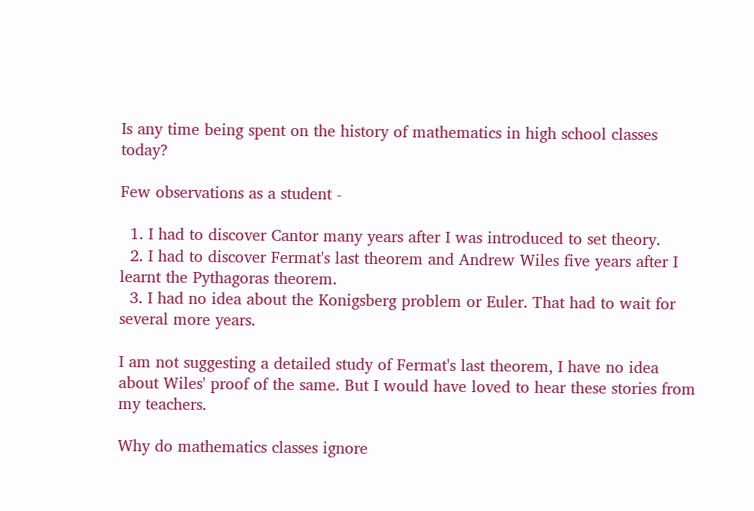Is any time being spent on the history of mathematics in high school classes today?

Few observations as a student -

  1. I had to discover Cantor many years after I was introduced to set theory.
  2. I had to discover Fermat's last theorem and Andrew Wiles five years after I learnt the Pythagoras theorem.
  3. I had no idea about the Konigsberg problem or Euler. That had to wait for several more years.

I am not suggesting a detailed study of Fermat's last theorem, I have no idea about Wiles' proof of the same. But I would have loved to hear these stories from my teachers.

Why do mathematics classes ignore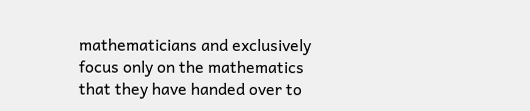mathematicians and exclusively focus only on the mathematics that they have handed over to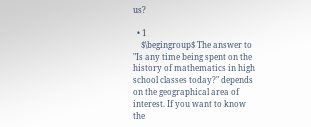us?

  • 1
    $\begingroup$ The answer to "Is any time being spent on the history of mathematics in high school classes today?" depends on the geographical area of interest. If you want to know the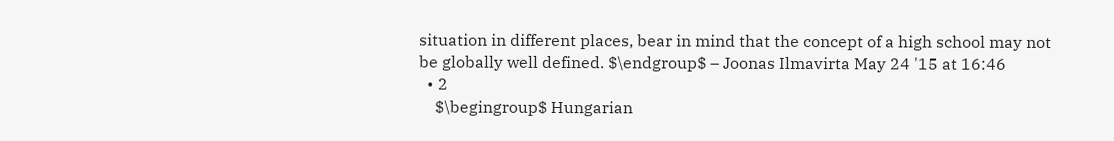situation in different places, bear in mind that the concept of a high school may not be globally well defined. $\endgroup$ – Joonas Ilmavirta May 24 '15 at 16:46
  • 2
    $\begingroup$ Hungarian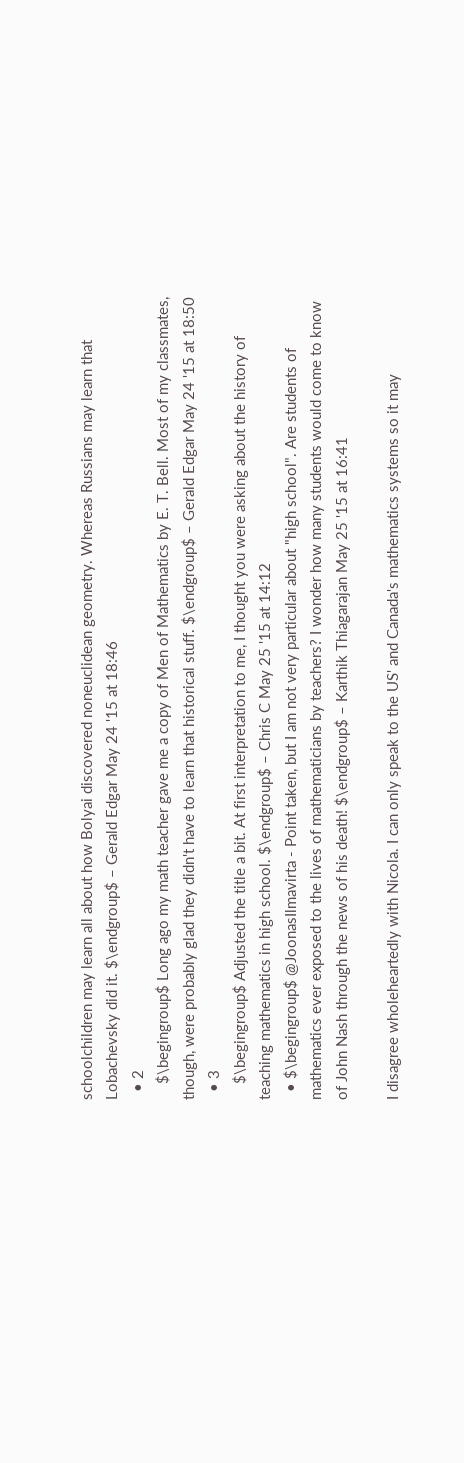schoolchildren may learn all about how Bolyai discovered noneuclidean geometry. Whereas Russians may learn that Lobachevsky did it. $\endgroup$ – Gerald Edgar May 24 '15 at 18:46
  • 2
    $\begingroup$ Long ago my math teacher gave me a copy of Men of Mathematics by E. T. Bell. Most of my classmates, though, were probably glad they didn't have to learn that historical stuff. $\endgroup$ – Gerald Edgar May 24 '15 at 18:50
  • 3
    $\begingroup$ Adjusted the title a bit. At first interpretation to me, I thought you were asking about the history of teaching mathematics in high school. $\endgroup$ – Chris C May 25 '15 at 14:12
  • $\begingroup$ @JoonasIlmavirta - Point taken, but I am not very particular about "high school". Are students of mathematics ever exposed to the lives of mathematicians by teachers? I wonder how many students would come to know of John Nash through the news of his death! $\endgroup$ – Karthik Thiagarajan May 25 '15 at 16:41

I disagree wholeheartedly with Nicola. I can only speak to the US' and Canada's mathematics systems so it may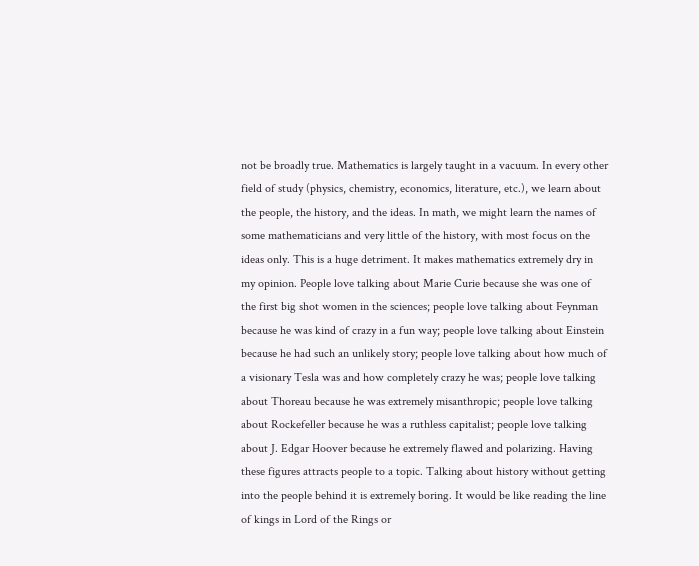not be broadly true. Mathematics is largely taught in a vacuum. In every other field of study (physics, chemistry, economics, literature, etc.), we learn about the people, the history, and the ideas. In math, we might learn the names of some mathematicians and very little of the history, with most focus on the ideas only. This is a huge detriment. It makes mathematics extremely dry in my opinion. People love talking about Marie Curie because she was one of the first big shot women in the sciences; people love talking about Feynman because he was kind of crazy in a fun way; people love talking about Einstein because he had such an unlikely story; people love talking about how much of a visionary Tesla was and how completely crazy he was; people love talking about Thoreau because he was extremely misanthropic; people love talking about Rockefeller because he was a ruthless capitalist; people love talking about J. Edgar Hoover because he extremely flawed and polarizing. Having these figures attracts people to a topic. Talking about history without getting into the people behind it is extremely boring. It would be like reading the line of kings in Lord of the Rings or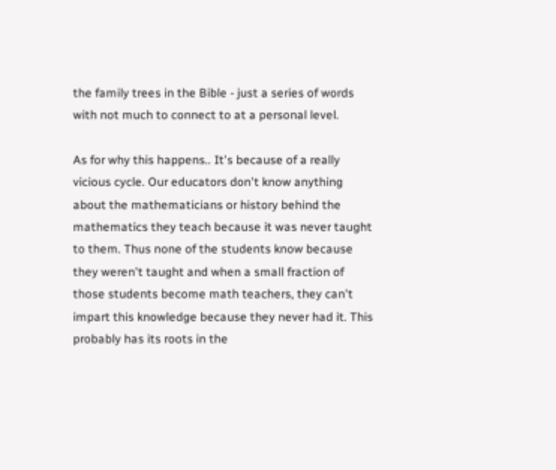the family trees in the Bible - just a series of words with not much to connect to at a personal level.

As for why this happens.. It's because of a really vicious cycle. Our educators don't know anything about the mathematicians or history behind the mathematics they teach because it was never taught to them. Thus none of the students know because they weren't taught and when a small fraction of those students become math teachers, they can't impart this knowledge because they never had it. This probably has its roots in the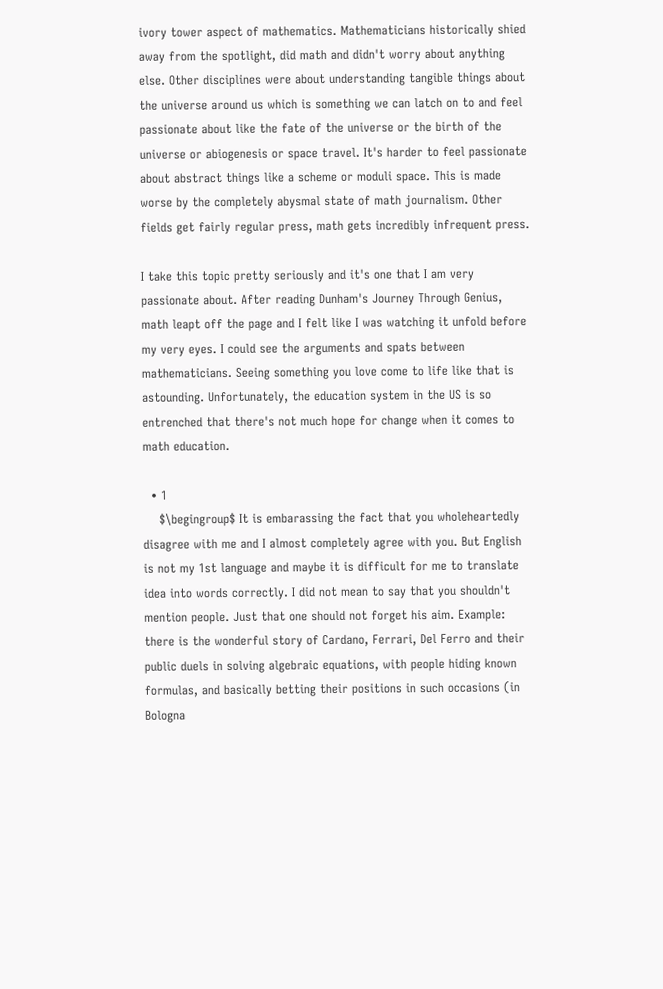ivory tower aspect of mathematics. Mathematicians historically shied away from the spotlight, did math and didn't worry about anything else. Other disciplines were about understanding tangible things about the universe around us which is something we can latch on to and feel passionate about like the fate of the universe or the birth of the universe or abiogenesis or space travel. It's harder to feel passionate about abstract things like a scheme or moduli space. This is made worse by the completely abysmal state of math journalism. Other fields get fairly regular press, math gets incredibly infrequent press.

I take this topic pretty seriously and it's one that I am very passionate about. After reading Dunham's Journey Through Genius, math leapt off the page and I felt like I was watching it unfold before my very eyes. I could see the arguments and spats between mathematicians. Seeing something you love come to life like that is astounding. Unfortunately, the education system in the US is so entrenched that there's not much hope for change when it comes to math education.

  • 1
    $\begingroup$ It is embarassing the fact that you wholeheartedly disagree with me and I almost completely agree with you. But English is not my 1st language and maybe it is difficult for me to translate idea into words correctly. I did not mean to say that you shouldn't mention people. Just that one should not forget his aim. Example: there is the wonderful story of Cardano, Ferrari, Del Ferro and their public duels in solving algebraic equations, with people hiding known formulas, and basically betting their positions in such occasions (in Bologna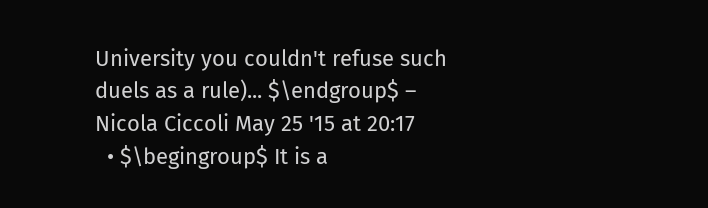University you couldn't refuse such duels as a rule)... $\endgroup$ – Nicola Ciccoli May 25 '15 at 20:17
  • $\begingroup$ It is a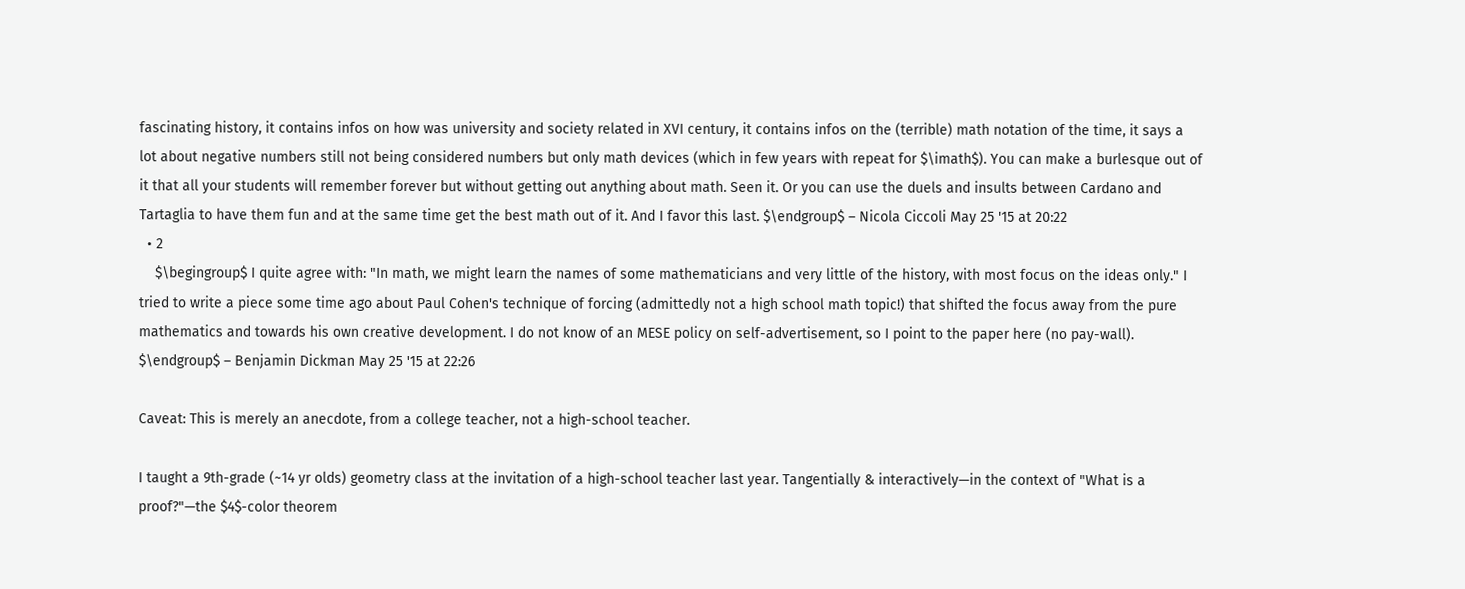fascinating history, it contains infos on how was university and society related in XVI century, it contains infos on the (terrible) math notation of the time, it says a lot about negative numbers still not being considered numbers but only math devices (which in few years with repeat for $\imath$). You can make a burlesque out of it that all your students will remember forever but without getting out anything about math. Seen it. Or you can use the duels and insults between Cardano and Tartaglia to have them fun and at the same time get the best math out of it. And I favor this last. $\endgroup$ – Nicola Ciccoli May 25 '15 at 20:22
  • 2
    $\begingroup$ I quite agree with: "In math, we might learn the names of some mathematicians and very little of the history, with most focus on the ideas only." I tried to write a piece some time ago about Paul Cohen's technique of forcing (admittedly not a high school math topic!) that shifted the focus away from the pure mathematics and towards his own creative development. I do not know of an MESE policy on self-advertisement, so I point to the paper here (no pay-wall). $\endgroup$ – Benjamin Dickman May 25 '15 at 22:26

Caveat: This is merely an anecdote, from a college teacher, not a high-school teacher.

I taught a 9th-grade (~14 yr olds) geometry class at the invitation of a high-school teacher last year. Tangentially & interactively—in the context of "What is a proof?"—the $4$-color theorem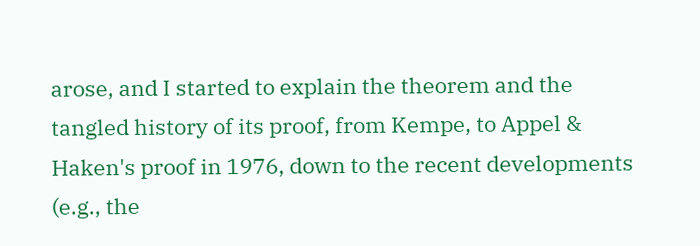arose, and I started to explain the theorem and the tangled history of its proof, from Kempe, to Appel & Haken's proof in 1976, down to the recent developments (e.g., the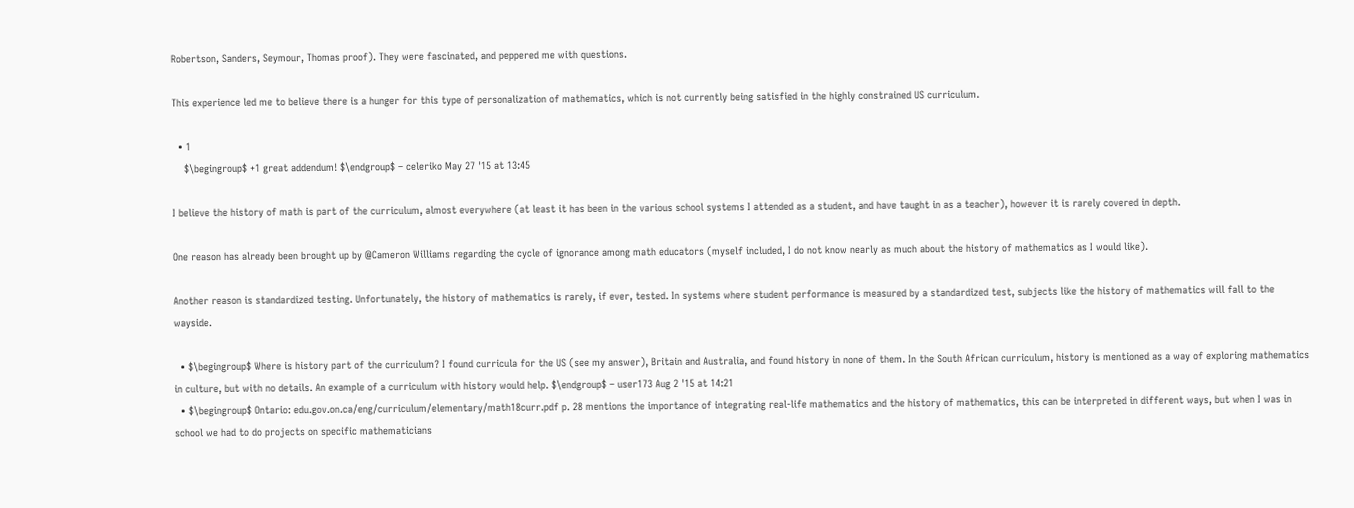Robertson, Sanders, Seymour, Thomas proof). They were fascinated, and peppered me with questions.

This experience led me to believe there is a hunger for this type of personalization of mathematics, which is not currently being satisfied in the highly constrained US curriculum.

  • 1
    $\begingroup$ +1 great addendum! $\endgroup$ – celeriko May 27 '15 at 13:45

I believe the history of math is part of the curriculum, almost everywhere (at least it has been in the various school systems I attended as a student, and have taught in as a teacher), however it is rarely covered in depth.

One reason has already been brought up by @Cameron Williams regarding the cycle of ignorance among math educators (myself included, I do not know nearly as much about the history of mathematics as I would like).

Another reason is standardized testing. Unfortunately, the history of mathematics is rarely, if ever, tested. In systems where student performance is measured by a standardized test, subjects like the history of mathematics will fall to the wayside.

  • $\begingroup$ Where is history part of the curriculum? I found curricula for the US (see my answer), Britain and Australia, and found history in none of them. In the South African curriculum, history is mentioned as a way of exploring mathematics in culture, but with no details. An example of a curriculum with history would help. $\endgroup$ – user173 Aug 2 '15 at 14:21
  • $\begingroup$ Ontario: edu.gov.on.ca/eng/curriculum/elementary/math18curr.pdf p. 28 mentions the importance of integrating real-life mathematics and the history of mathematics, this can be interpreted in different ways, but when I was in school we had to do projects on specific mathematicians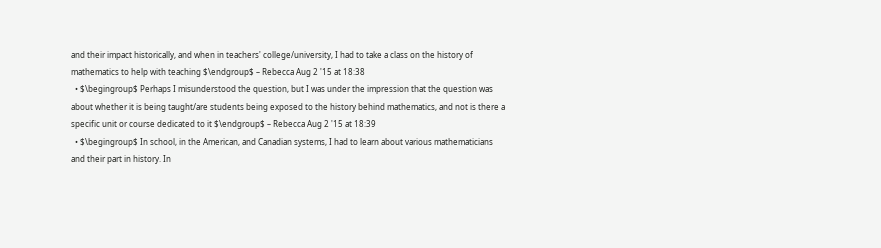and their impact historically, and when in teachers' college/university, I had to take a class on the history of mathematics to help with teaching $\endgroup$ – Rebecca Aug 2 '15 at 18:38
  • $\begingroup$ Perhaps I misunderstood the question, but I was under the impression that the question was about whether it is being taught/are students being exposed to the history behind mathematics, and not is there a specific unit or course dedicated to it $\endgroup$ – Rebecca Aug 2 '15 at 18:39
  • $\begingroup$ In school, in the American, and Canadian systems, I had to learn about various mathematicians and their part in history. In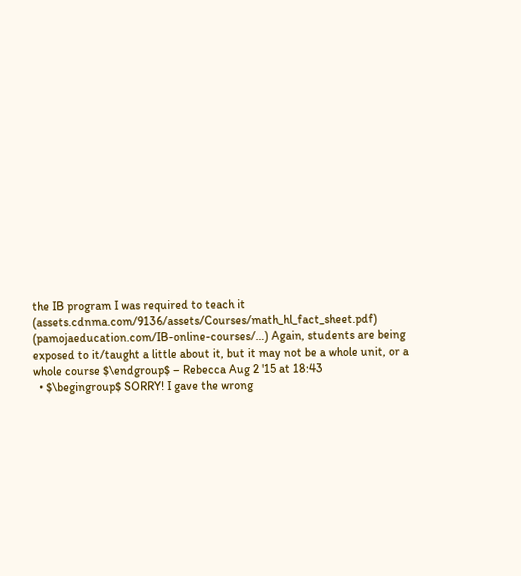the IB program I was required to teach it (assets.cdnma.com/9136/assets/Courses/math_hl_fact_sheet.pdf) (pamojaeducation.com/IB-online-courses/…) Again, students are being exposed to it/taught a little about it, but it may not be a whole unit, or a whole course $\endgroup$ – Rebecca Aug 2 '15 at 18:43
  • $\begingroup$ SORRY! I gave the wrong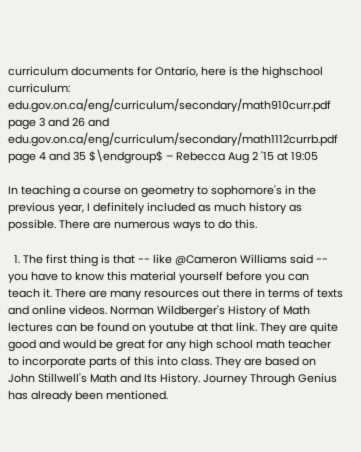curriculum documents for Ontario, here is the highschool curriculum: edu.gov.on.ca/eng/curriculum/secondary/math910curr.pdf page 3 and 26 and edu.gov.on.ca/eng/curriculum/secondary/math1112currb.pdf page 4 and 35 $\endgroup$ – Rebecca Aug 2 '15 at 19:05

In teaching a course on geometry to sophomore's in the previous year, I definitely included as much history as possible. There are numerous ways to do this.

  1. The first thing is that -- like @Cameron Williams said -- you have to know this material yourself before you can teach it. There are many resources out there in terms of texts and online videos. Norman Wildberger's History of Math lectures can be found on youtube at that link. They are quite good and would be great for any high school math teacher to incorporate parts of this into class. They are based on John Stillwell's Math and Its History. Journey Through Genius has already been mentioned.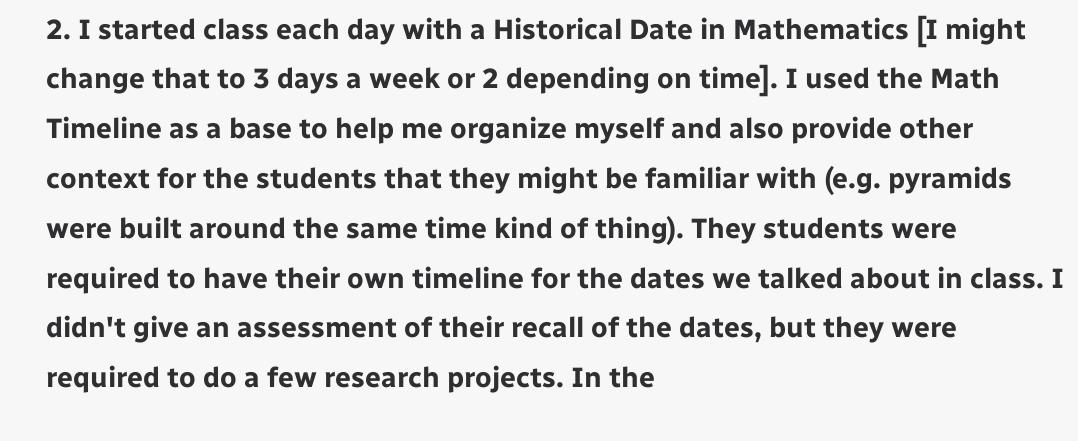2. I started class each day with a Historical Date in Mathematics [I might change that to 3 days a week or 2 depending on time]. I used the Math Timeline as a base to help me organize myself and also provide other context for the students that they might be familiar with (e.g. pyramids were built around the same time kind of thing). They students were required to have their own timeline for the dates we talked about in class. I didn't give an assessment of their recall of the dates, but they were required to do a few research projects. In the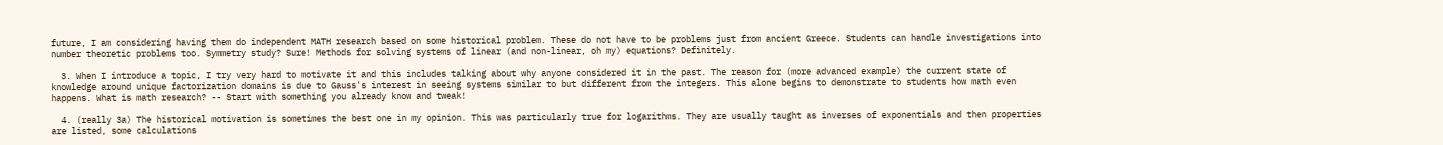future, I am considering having them do independent MATH research based on some historical problem. These do not have to be problems just from ancient Greece. Students can handle investigations into number theoretic problems too. Symmetry study? Sure! Methods for solving systems of linear (and non-linear, oh my) equations? Definitely.

  3. When I introduce a topic, I try very hard to motivate it and this includes talking about why anyone considered it in the past. The reason for (more advanced example) the current state of knowledge around unique factorization domains is due to Gauss's interest in seeing systems similar to but different from the integers. This alone begins to demonstrate to students how math even happens. What is math research? -- Start with something you already know and tweak!

  4. (really 3a) The historical motivation is sometimes the best one in my opinion. This was particularly true for logarithms. They are usually taught as inverses of exponentials and then properties are listed, some calculations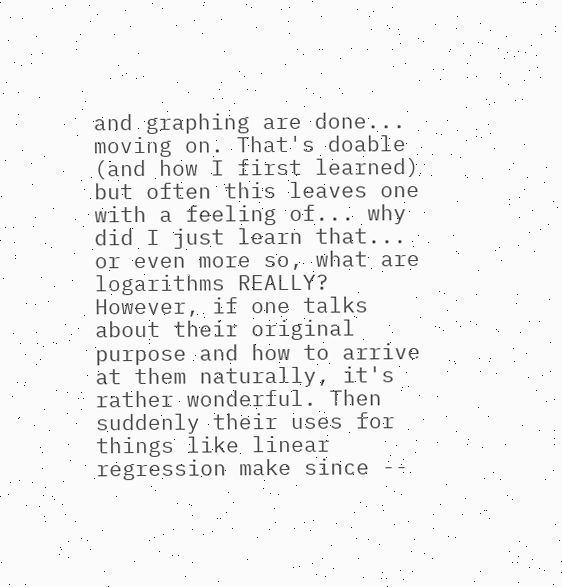and graphing are done... moving on. That's doable (and how I first learned) but often this leaves one with a feeling of... why did I just learn that... or even more so, what are logarithms REALLY? However, if one talks about their original purpose and how to arrive at them naturally, it's rather wonderful. Then suddenly their uses for things like linear regression make since --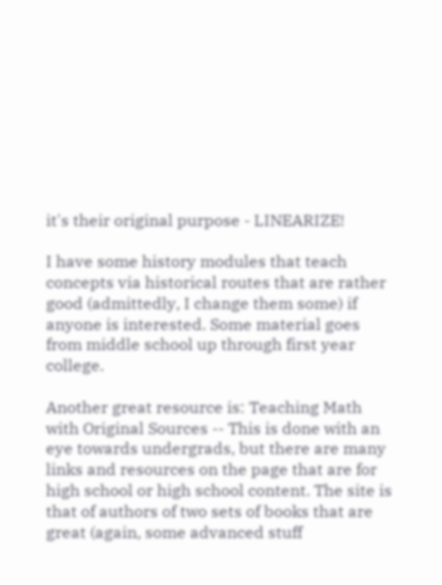it's their original purpose - LINEARIZE!

I have some history modules that teach concepts via historical routes that are rather good (admittedly, I change them some) if anyone is interested. Some material goes from middle school up through first year college.

Another great resource is: Teaching Math with Original Sources -- This is done with an eye towards undergrads, but there are many links and resources on the page that are for high school or high school content. The site is that of authors of two sets of books that are great (again, some advanced stuff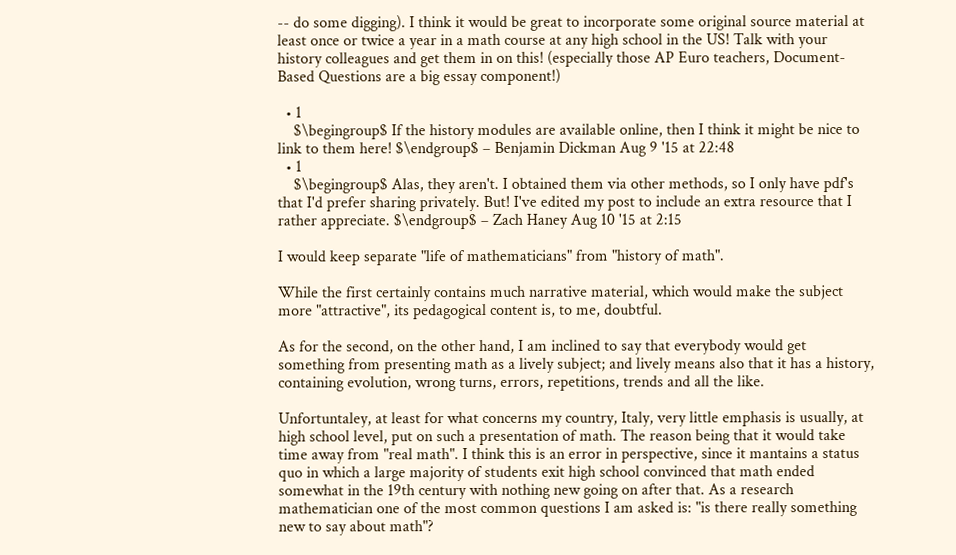-- do some digging). I think it would be great to incorporate some original source material at least once or twice a year in a math course at any high school in the US! Talk with your history colleagues and get them in on this! (especially those AP Euro teachers, Document-Based Questions are a big essay component!)

  • 1
    $\begingroup$ If the history modules are available online, then I think it might be nice to link to them here! $\endgroup$ – Benjamin Dickman Aug 9 '15 at 22:48
  • 1
    $\begingroup$ Alas, they aren't. I obtained them via other methods, so I only have pdf's that I'd prefer sharing privately. But! I've edited my post to include an extra resource that I rather appreciate. $\endgroup$ – Zach Haney Aug 10 '15 at 2:15

I would keep separate "life of mathematicians" from "history of math".

While the first certainly contains much narrative material, which would make the subject more "attractive", its pedagogical content is, to me, doubtful.

As for the second, on the other hand, I am inclined to say that everybody would get something from presenting math as a lively subject; and lively means also that it has a history, containing evolution, wrong turns, errors, repetitions, trends and all the like.

Unfortuntaley, at least for what concerns my country, Italy, very little emphasis is usually, at high school level, put on such a presentation of math. The reason being that it would take time away from "real math". I think this is an error in perspective, since it mantains a status quo in which a large majority of students exit high school convinced that math ended somewhat in the 19th century with nothing new going on after that. As a research mathematician one of the most common questions I am asked is: "is there really something new to say about math"?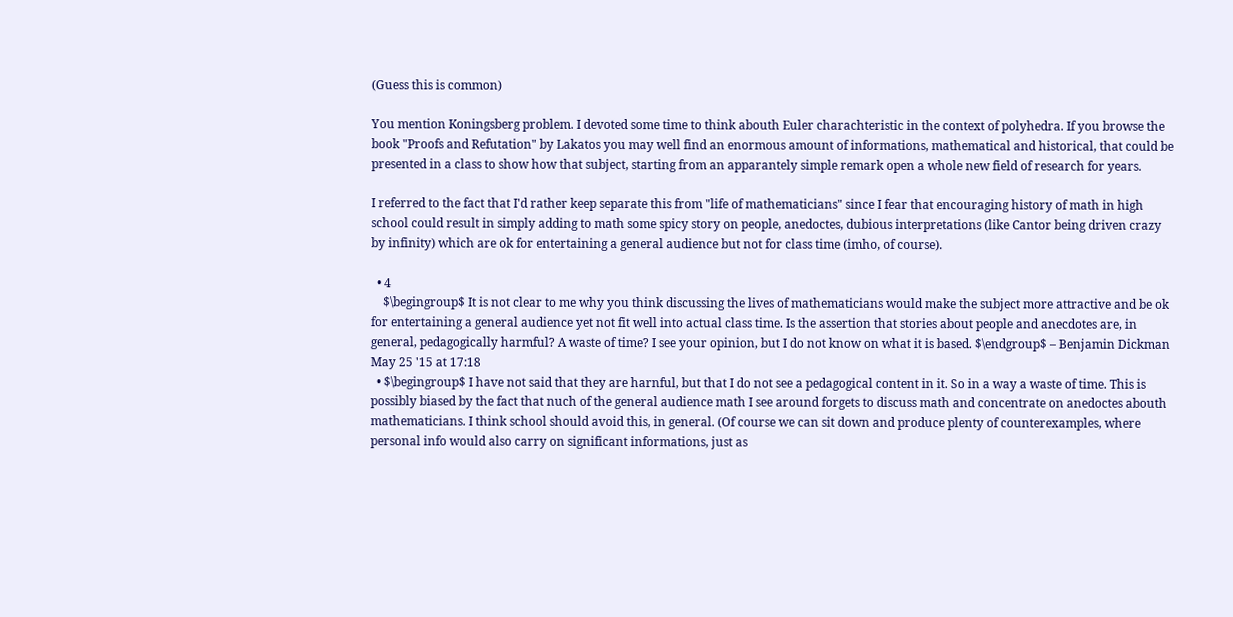(Guess this is common)

You mention Koningsberg problem. I devoted some time to think abouth Euler charachteristic in the context of polyhedra. If you browse the book "Proofs and Refutation" by Lakatos you may well find an enormous amount of informations, mathematical and historical, that could be presented in a class to show how that subject, starting from an apparantely simple remark open a whole new field of research for years.

I referred to the fact that I'd rather keep separate this from "life of mathematicians" since I fear that encouraging history of math in high school could result in simply adding to math some spicy story on people, anedoctes, dubious interpretations (like Cantor being driven crazy by infinity) which are ok for entertaining a general audience but not for class time (imho, of course).

  • 4
    $\begingroup$ It is not clear to me why you think discussing the lives of mathematicians would make the subject more attractive and be ok for entertaining a general audience yet not fit well into actual class time. Is the assertion that stories about people and anecdotes are, in general, pedagogically harmful? A waste of time? I see your opinion, but I do not know on what it is based. $\endgroup$ – Benjamin Dickman May 25 '15 at 17:18
  • $\begingroup$ I have not said that they are harnful, but that I do not see a pedagogical content in it. So in a way a waste of time. This is possibly biased by the fact that nuch of the general audience math I see around forgets to discuss math and concentrate on anedoctes abouth mathematicians. I think school should avoid this, in general. (Of course we can sit down and produce plenty of counterexamples, where personal info would also carry on significant informations, just as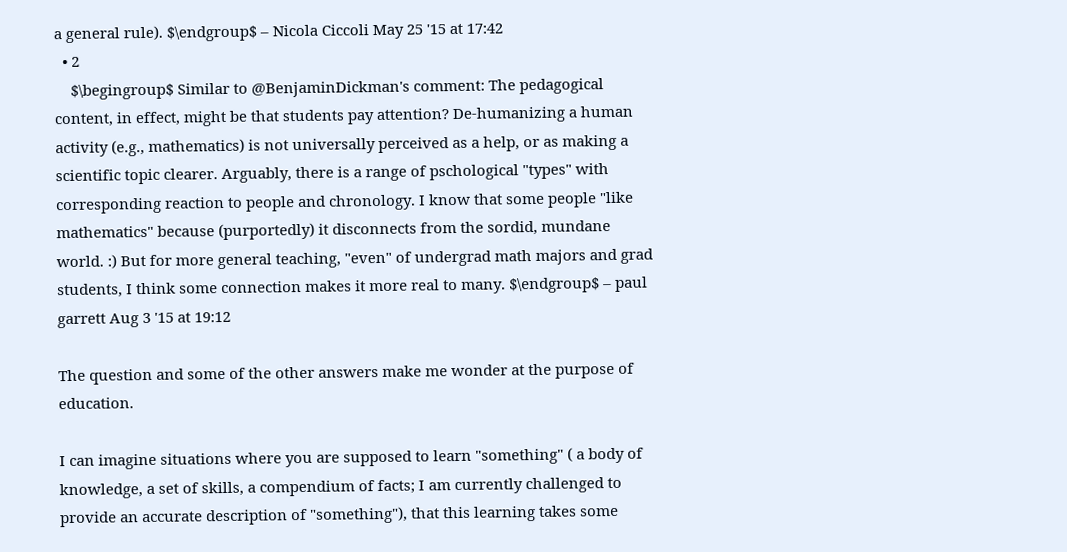a general rule). $\endgroup$ – Nicola Ciccoli May 25 '15 at 17:42
  • 2
    $\begingroup$ Similar to @BenjaminDickman's comment: The pedagogical content, in effect, might be that students pay attention? De-humanizing a human activity (e.g., mathematics) is not universally perceived as a help, or as making a scientific topic clearer. Arguably, there is a range of pschological "types" with corresponding reaction to people and chronology. I know that some people "like mathematics" because (purportedly) it disconnects from the sordid, mundane world. :) But for more general teaching, "even" of undergrad math majors and grad students, I think some connection makes it more real to many. $\endgroup$ – paul garrett Aug 3 '15 at 19:12

The question and some of the other answers make me wonder at the purpose of education.

I can imagine situations where you are supposed to learn "something" ( a body of knowledge, a set of skills, a compendium of facts; I am currently challenged to provide an accurate description of "something"), that this learning takes some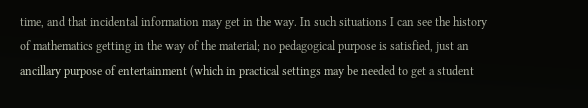time, and that incidental information may get in the way. In such situations I can see the history of mathematics getting in the way of the material; no pedagogical purpose is satisfied, just an ancillary purpose of entertainment (which in practical settings may be needed to get a student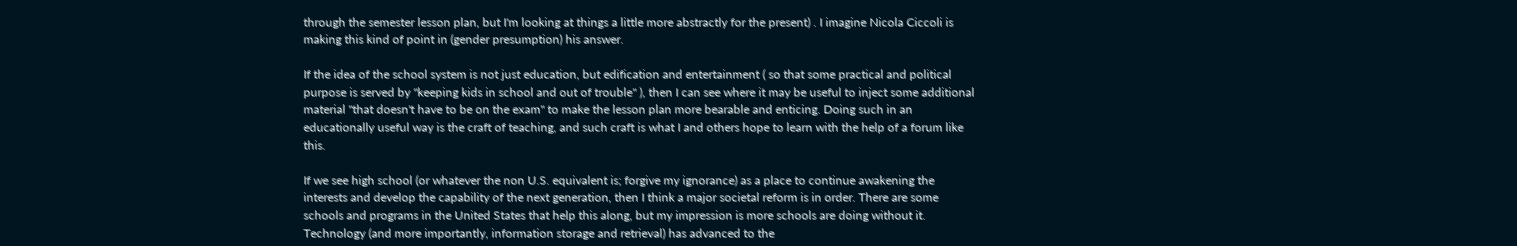through the semester lesson plan, but I'm looking at things a little more abstractly for the present) . I imagine Nicola Ciccoli is making this kind of point in (gender presumption) his answer.

If the idea of the school system is not just education, but edification and entertainment ( so that some practical and political purpose is served by "keeping kids in school and out of trouble" ), then I can see where it may be useful to inject some additional material "that doesn't have to be on the exam" to make the lesson plan more bearable and enticing. Doing such in an educationally useful way is the craft of teaching, and such craft is what I and others hope to learn with the help of a forum like this.

If we see high school (or whatever the non U.S. equivalent is; forgive my ignorance) as a place to continue awakening the interests and develop the capability of the next generation, then I think a major societal reform is in order. There are some schools and programs in the United States that help this along, but my impression is more schools are doing without it. Technology (and more importantly, information storage and retrieval) has advanced to the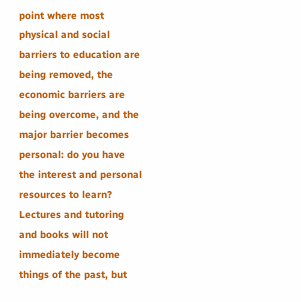point where most physical and social barriers to education are being removed, the economic barriers are being overcome, and the major barrier becomes personal: do you have the interest and personal resources to learn? Lectures and tutoring and books will not immediately become things of the past, but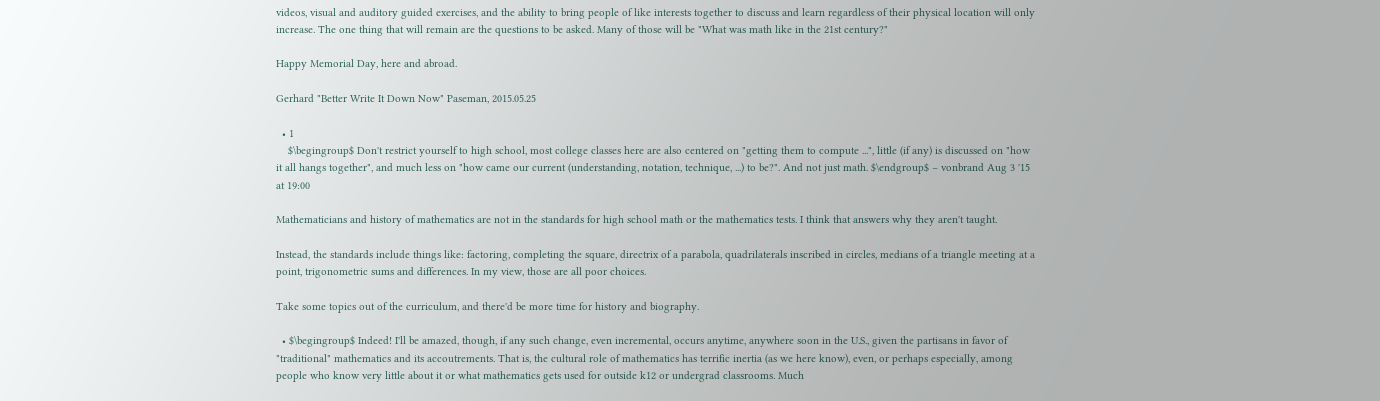videos, visual and auditory guided exercises, and the ability to bring people of like interests together to discuss and learn regardless of their physical location will only increase. The one thing that will remain are the questions to be asked. Many of those will be "What was math like in the 21st century?"

Happy Memorial Day, here and abroad.

Gerhard "Better Write It Down Now" Paseman, 2015.05.25

  • 1
    $\begingroup$ Don't restrict yourself to high school, most college classes here are also centered on "getting them to compute ...", little (if any) is discussed on "how it all hangs together", and much less on "how came our current (understanding, notation, technique, ...) to be?". And not just math. $\endgroup$ – vonbrand Aug 3 '15 at 19:00

Mathematicians and history of mathematics are not in the standards for high school math or the mathematics tests. I think that answers why they aren't taught.

Instead, the standards include things like: factoring, completing the square, directrix of a parabola, quadrilaterals inscribed in circles, medians of a triangle meeting at a point, trigonometric sums and differences. In my view, those are all poor choices.

Take some topics out of the curriculum, and there'd be more time for history and biography.

  • $\begingroup$ Indeed! I'll be amazed, though, if any such change, even incremental, occurs anytime, anywhere soon in the U.S., given the partisans in favor of "traditional" mathematics and its accoutrements. That is, the cultural role of mathematics has terrific inertia (as we here know), even, or perhaps especially, among people who know very little about it or what mathematics gets used for outside k12 or undergrad classrooms. Much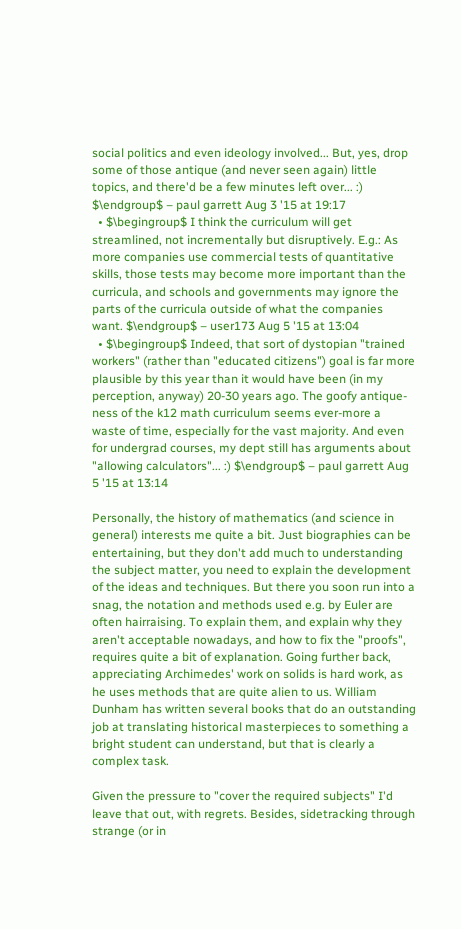social politics and even ideology involved... But, yes, drop some of those antique (and never seen again) little topics, and there'd be a few minutes left over... :) $\endgroup$ – paul garrett Aug 3 '15 at 19:17
  • $\begingroup$ I think the curriculum will get streamlined, not incrementally but disruptively. E.g.: As more companies use commercial tests of quantitative skills, those tests may become more important than the curricula, and schools and governments may ignore the parts of the curricula outside of what the companies want. $\endgroup$ – user173 Aug 5 '15 at 13:04
  • $\begingroup$ Indeed, that sort of dystopian "trained workers" (rather than "educated citizens") goal is far more plausible by this year than it would have been (in my perception, anyway) 20-30 years ago. The goofy antique-ness of the k12 math curriculum seems ever-more a waste of time, especially for the vast majority. And even for undergrad courses, my dept still has arguments about "allowing calculators"... :) $\endgroup$ – paul garrett Aug 5 '15 at 13:14

Personally, the history of mathematics (and science in general) interests me quite a bit. Just biographies can be entertaining, but they don't add much to understanding the subject matter, you need to explain the development of the ideas and techniques. But there you soon run into a snag, the notation and methods used e.g. by Euler are often hairraising. To explain them, and explain why they aren't acceptable nowadays, and how to fix the "proofs", requires quite a bit of explanation. Going further back, appreciating Archimedes' work on solids is hard work, as he uses methods that are quite alien to us. William Dunham has written several books that do an outstanding job at translating historical masterpieces to something a bright student can understand, but that is clearly a complex task.

Given the pressure to "cover the required subjects" I'd leave that out, with regrets. Besides, sidetracking through strange (or in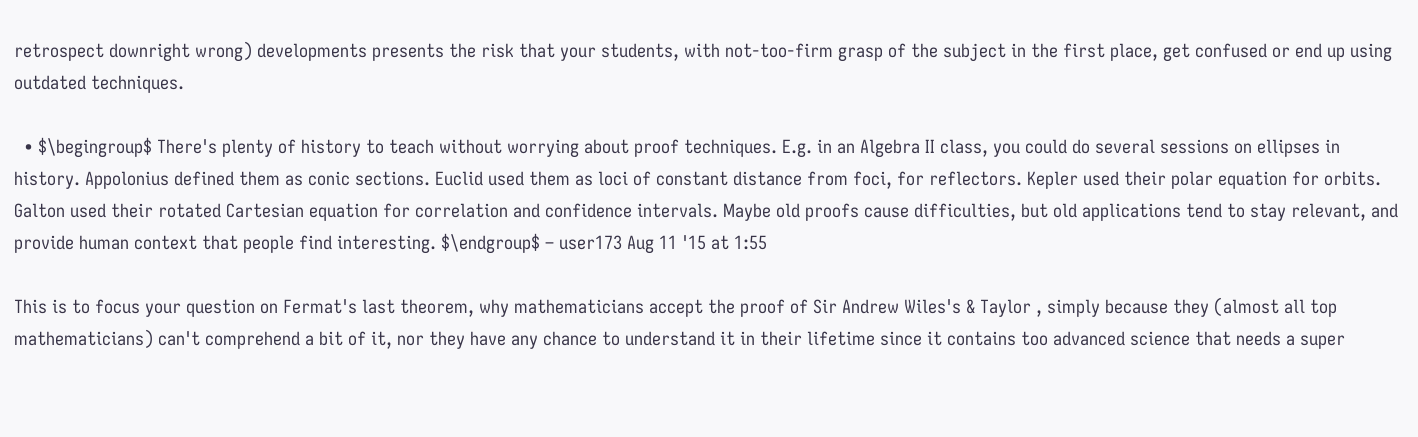retrospect downright wrong) developments presents the risk that your students, with not-too-firm grasp of the subject in the first place, get confused or end up using outdated techniques.

  • $\begingroup$ There's plenty of history to teach without worrying about proof techniques. E.g. in an Algebra II class, you could do several sessions on ellipses in history. Appolonius defined them as conic sections. Euclid used them as loci of constant distance from foci, for reflectors. Kepler used their polar equation for orbits. Galton used their rotated Cartesian equation for correlation and confidence intervals. Maybe old proofs cause difficulties, but old applications tend to stay relevant, and provide human context that people find interesting. $\endgroup$ – user173 Aug 11 '15 at 1:55

This is to focus your question on Fermat's last theorem, why mathematicians accept the proof of Sir Andrew Wiles's & Taylor , simply because they (almost all top mathematicians) can't comprehend a bit of it, nor they have any chance to understand it in their lifetime since it contains too advanced science that needs a super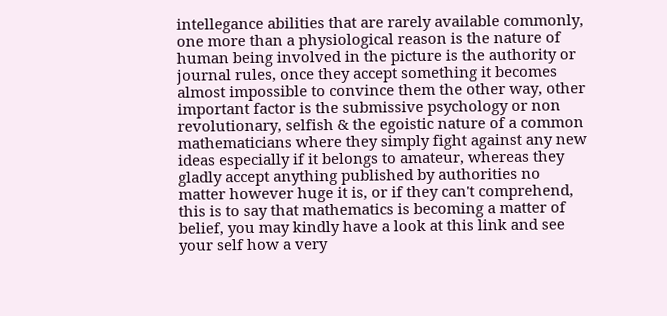intellegance abilities that are rarely available commonly, one more than a physiological reason is the nature of human being involved in the picture is the authority or journal rules, once they accept something it becomes almost impossible to convince them the other way, other important factor is the submissive psychology or non revolutionary, selfish & the egoistic nature of a common mathematicians where they simply fight against any new ideas especially if it belongs to amateur, whereas they gladly accept anything published by authorities no matter however huge it is, or if they can't comprehend, this is to say that mathematics is becoming a matter of belief, you may kindly have a look at this link and see your self how a very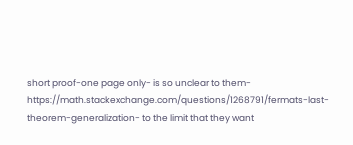short proof-one page only- is so unclear to them- https://math.stackexchange.com/questions/1268791/fermats-last-theorem-generalization- to the limit that they want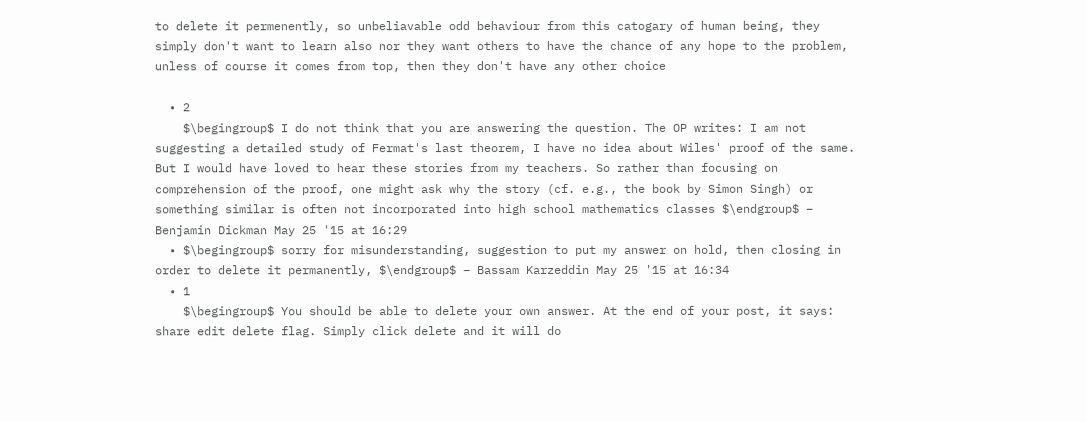to delete it permenently, so unbeliavable odd behaviour from this catogary of human being, they simply don't want to learn also nor they want others to have the chance of any hope to the problem, unless of course it comes from top, then they don't have any other choice

  • 2
    $\begingroup$ I do not think that you are answering the question. The OP writes: I am not suggesting a detailed study of Fermat's last theorem, I have no idea about Wiles' proof of the same. But I would have loved to hear these stories from my teachers. So rather than focusing on comprehension of the proof, one might ask why the story (cf. e.g., the book by Simon Singh) or something similar is often not incorporated into high school mathematics classes $\endgroup$ – Benjamin Dickman May 25 '15 at 16:29
  • $\begingroup$ sorry for misunderstanding, suggestion to put my answer on hold, then closing in order to delete it permanently, $\endgroup$ – Bassam Karzeddin May 25 '15 at 16:34
  • 1
    $\begingroup$ You should be able to delete your own answer. At the end of your post, it says: share edit delete flag. Simply click delete and it will do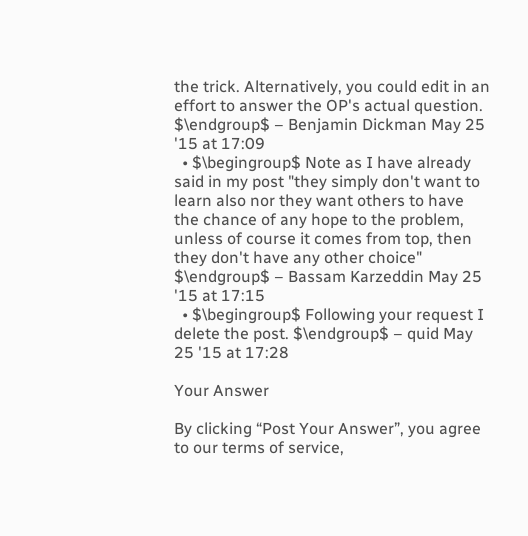the trick. Alternatively, you could edit in an effort to answer the OP's actual question. $\endgroup$ – Benjamin Dickman May 25 '15 at 17:09
  • $\begingroup$ Note as I have already said in my post "they simply don't want to learn also nor they want others to have the chance of any hope to the problem, unless of course it comes from top, then they don't have any other choice" $\endgroup$ – Bassam Karzeddin May 25 '15 at 17:15
  • $\begingroup$ Following your request I delete the post. $\endgroup$ – quid May 25 '15 at 17:28

Your Answer

By clicking “Post Your Answer”, you agree to our terms of service,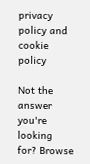privacy policy and cookie policy

Not the answer you're looking for? Browse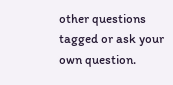other questions tagged or ask your own question.